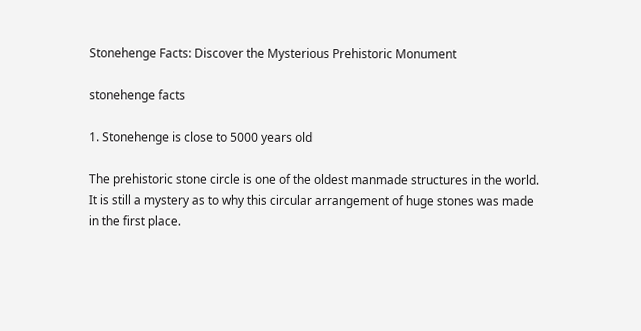Stonehenge Facts: Discover the Mysterious Prehistoric Monument

stonehenge facts

1. Stonehenge is close to 5000 years old

The prehistoric stone circle is one of the oldest manmade structures in the world. It is still a mystery as to why this circular arrangement of huge stones was made in the first place.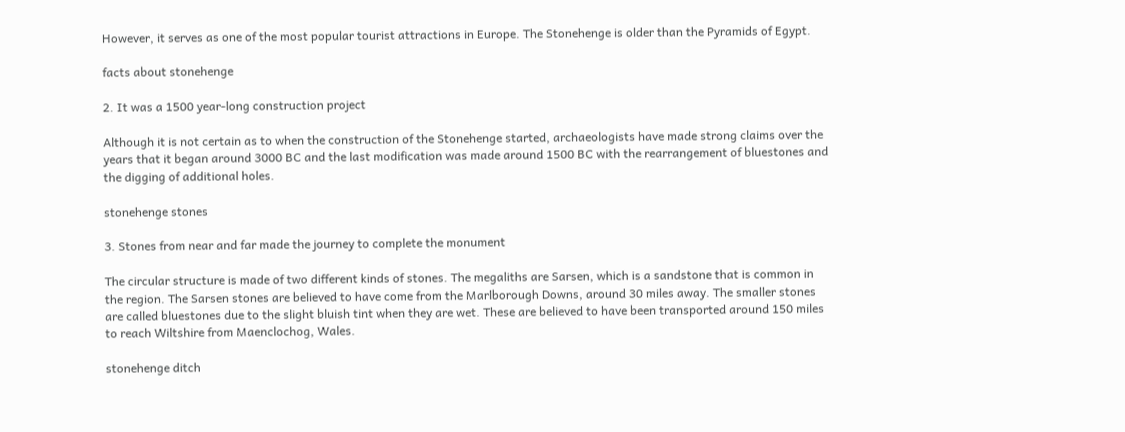However, it serves as one of the most popular tourist attractions in Europe. The Stonehenge is older than the Pyramids of Egypt.

facts about stonehenge

2. It was a 1500 year-long construction project

Although it is not certain as to when the construction of the Stonehenge started, archaeologists have made strong claims over the years that it began around 3000 BC and the last modification was made around 1500 BC with the rearrangement of bluestones and the digging of additional holes.

stonehenge stones

3. Stones from near and far made the journey to complete the monument

The circular structure is made of two different kinds of stones. The megaliths are Sarsen, which is a sandstone that is common in the region. The Sarsen stones are believed to have come from the Marlborough Downs, around 30 miles away. The smaller stones are called bluestones due to the slight bluish tint when they are wet. These are believed to have been transported around 150 miles to reach Wiltshire from Maenclochog, Wales.

stonehenge ditch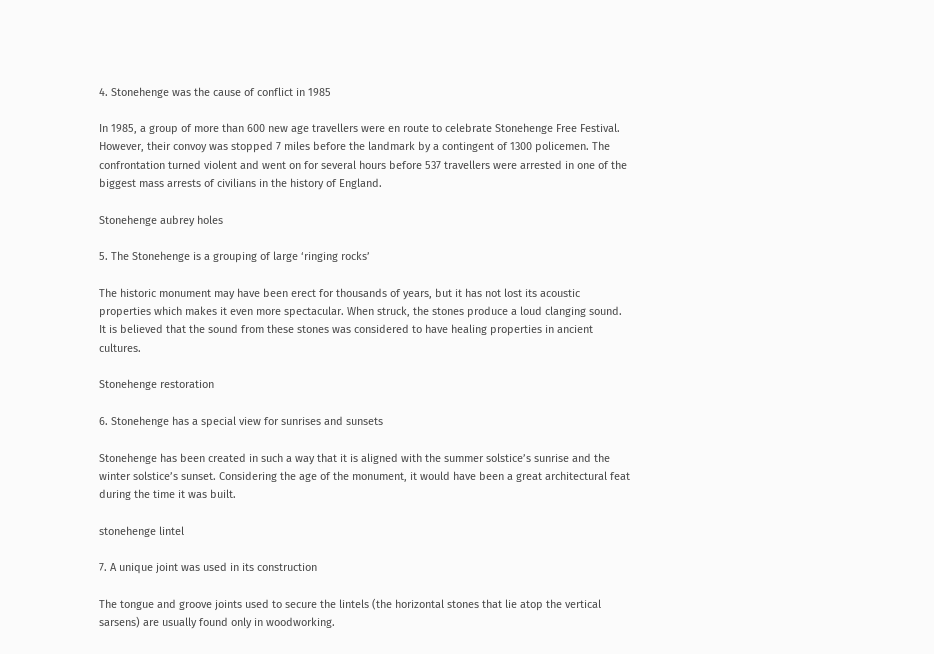4. Stonehenge was the cause of conflict in 1985

In 1985, a group of more than 600 new age travellers were en route to celebrate Stonehenge Free Festival. However, their convoy was stopped 7 miles before the landmark by a contingent of 1300 policemen. The confrontation turned violent and went on for several hours before 537 travellers were arrested in one of the biggest mass arrests of civilians in the history of England.

Stonehenge aubrey holes

5. The Stonehenge is a grouping of large ‘ringing rocks’

The historic monument may have been erect for thousands of years, but it has not lost its acoustic properties which makes it even more spectacular. When struck, the stones produce a loud clanging sound. It is believed that the sound from these stones was considered to have healing properties in ancient cultures.

Stonehenge restoration

6. Stonehenge has a special view for sunrises and sunsets

Stonehenge has been created in such a way that it is aligned with the summer solstice’s sunrise and the winter solstice’s sunset. Considering the age of the monument, it would have been a great architectural feat during the time it was built.

stonehenge lintel

7. A unique joint was used in its construction

The tongue and groove joints used to secure the lintels (the horizontal stones that lie atop the vertical sarsens) are usually found only in woodworking.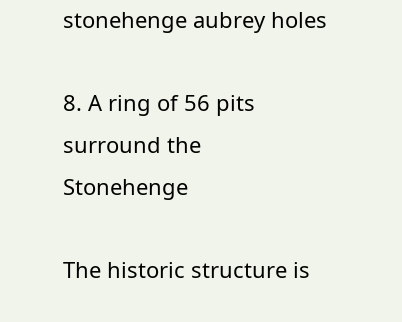stonehenge aubrey holes

8. A ring of 56 pits surround the Stonehenge

The historic structure is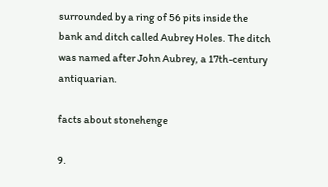surrounded by a ring of 56 pits inside the bank and ditch called Aubrey Holes. The ditch was named after John Aubrey, a 17th-century antiquarian.

facts about stonehenge

9.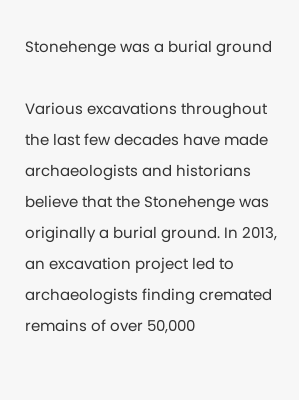Stonehenge was a burial ground

Various excavations throughout the last few decades have made archaeologists and historians believe that the Stonehenge was originally a burial ground. In 2013, an excavation project led to archaeologists finding cremated remains of over 50,000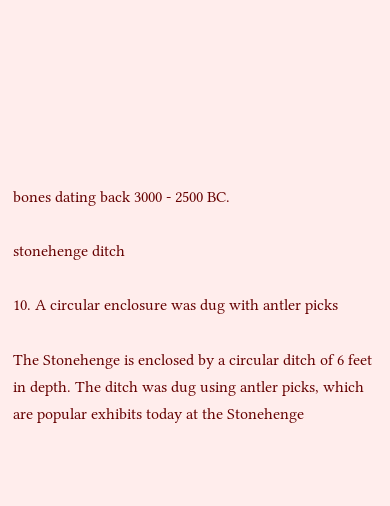bones dating back 3000 - 2500 BC.

stonehenge ditch

10. A circular enclosure was dug with antler picks

The Stonehenge is enclosed by a circular ditch of 6 feet in depth. The ditch was dug using antler picks, which are popular exhibits today at the Stonehenge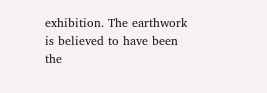exhibition. The earthwork is believed to have been the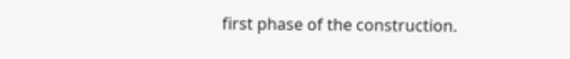first phase of the construction.